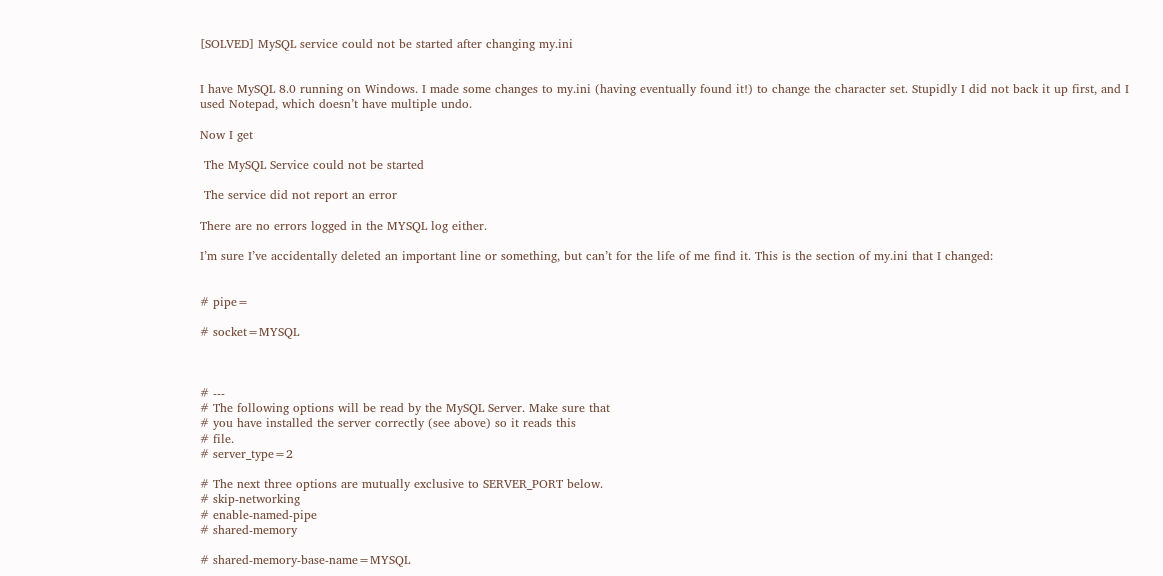[SOLVED] MySQL service could not be started after changing my.ini


I have MySQL 8.0 running on Windows. I made some changes to my.ini (having eventually found it!) to change the character set. Stupidly I did not back it up first, and I used Notepad, which doesn’t have multiple undo.

Now I get

 The MySQL Service could not be started

 The service did not report an error

There are no errors logged in the MYSQL log either.

I’m sure I’ve accidentally deleted an important line or something, but can’t for the life of me find it. This is the section of my.ini that I changed:


# pipe=

# socket=MYSQL



# ---
# The following options will be read by the MySQL Server. Make sure that
# you have installed the server correctly (see above) so it reads this
# file.
# server_type=2

# The next three options are mutually exclusive to SERVER_PORT below.
# skip-networking
# enable-named-pipe
# shared-memory

# shared-memory-base-name=MYSQL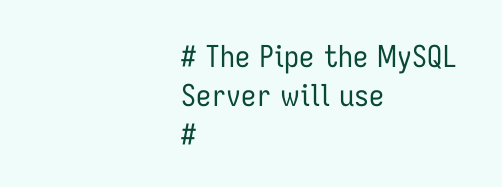# The Pipe the MySQL Server will use
#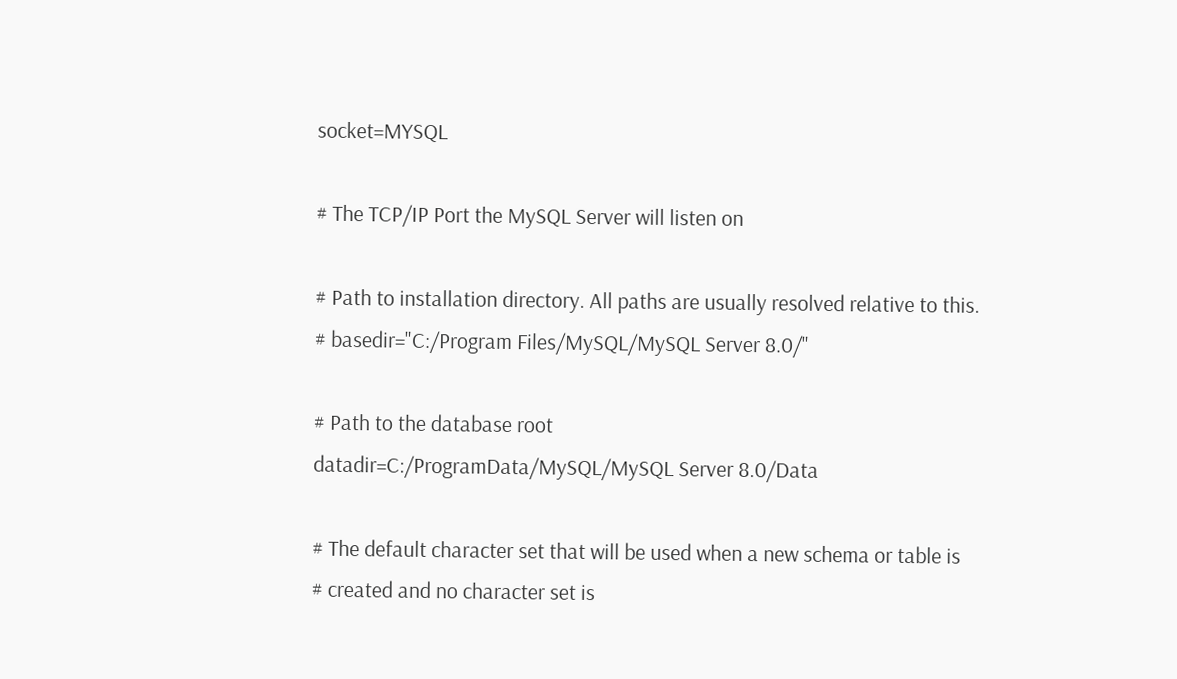socket=MYSQL

# The TCP/IP Port the MySQL Server will listen on

# Path to installation directory. All paths are usually resolved relative to this.
# basedir="C:/Program Files/MySQL/MySQL Server 8.0/"

# Path to the database root
datadir=C:/ProgramData/MySQL/MySQL Server 8.0/Data

# The default character set that will be used when a new schema or table is
# created and no character set is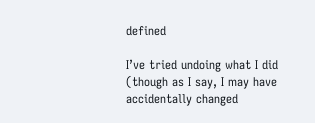defined

I’ve tried undoing what I did (though as I say, I may have accidentally changed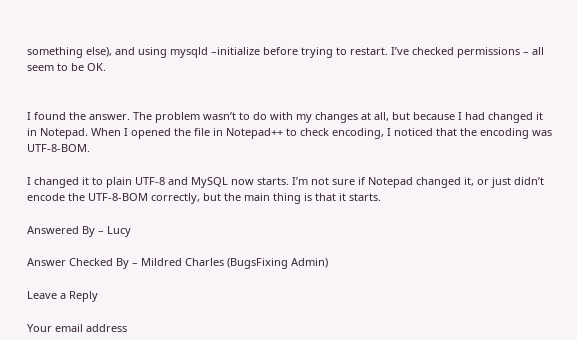something else), and using mysqld –initialize before trying to restart. I’ve checked permissions – all seem to be OK.


I found the answer. The problem wasn’t to do with my changes at all, but because I had changed it in Notepad. When I opened the file in Notepad++ to check encoding, I noticed that the encoding was UTF-8-BOM.

I changed it to plain UTF-8 and MySQL now starts. I’m not sure if Notepad changed it, or just didn’t encode the UTF-8-BOM correctly, but the main thing is that it starts.

Answered By – Lucy

Answer Checked By – Mildred Charles (BugsFixing Admin)

Leave a Reply

Your email address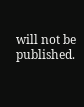will not be published.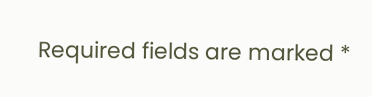Required fields are marked *